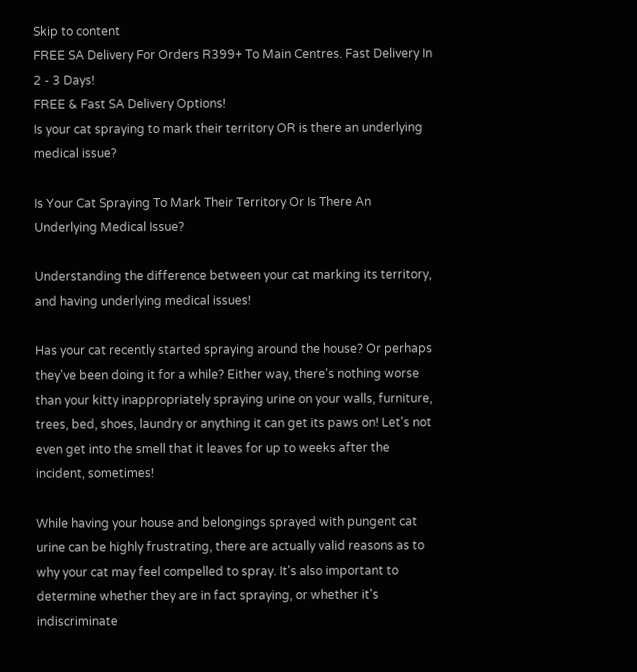Skip to content
FREE SA Delivery For Orders R399+ To Main Centres. Fast Delivery In 2 - 3 Days!
FREE & Fast SA Delivery Options!
Is your cat spraying to mark their territory OR is there an underlying medical issue?

Is Your Cat Spraying To Mark Their Territory Or Is There An Underlying Medical Issue?

Understanding the difference between your cat marking its territory, and having underlying medical issues!

Has your cat recently started spraying around the house? Or perhaps they've been doing it for a while? Either way, there's nothing worse than your kitty inappropriately spraying urine on your walls, furniture, trees, bed, shoes, laundry or anything it can get its paws on! Let's not even get into the smell that it leaves for up to weeks after the incident, sometimes!

While having your house and belongings sprayed with pungent cat urine can be highly frustrating, there are actually valid reasons as to why your cat may feel compelled to spray. It's also important to determine whether they are in fact spraying, or whether it's indiscriminate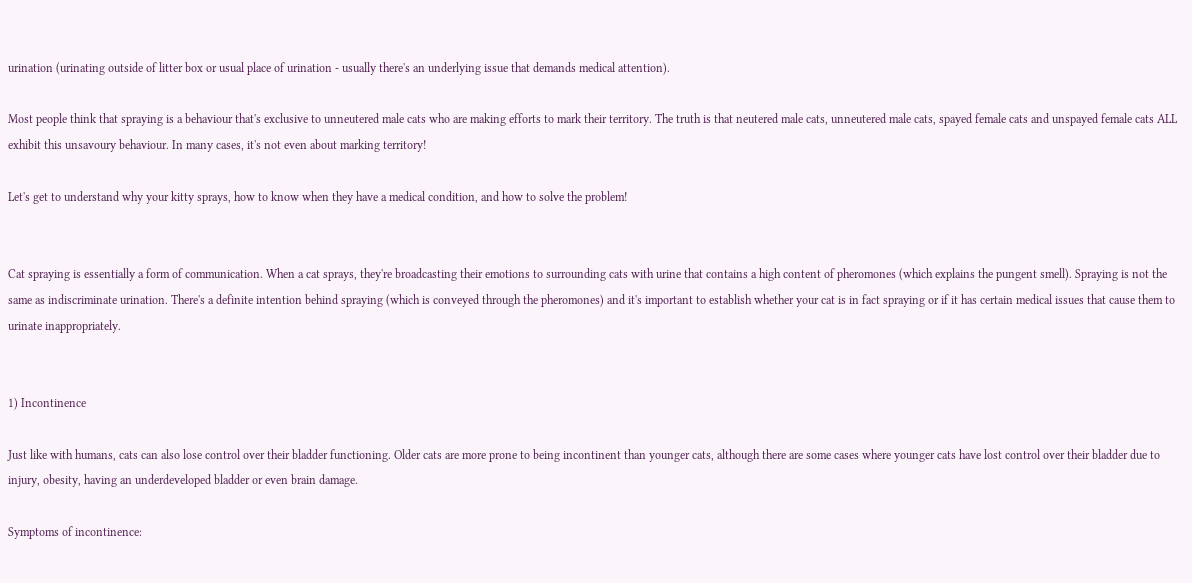urination (urinating outside of litter box or usual place of urination - usually there's an underlying issue that demands medical attention).

Most people think that spraying is a behaviour that's exclusive to unneutered male cats who are making efforts to mark their territory. The truth is that neutered male cats, unneutered male cats, spayed female cats and unspayed female cats ALL exhibit this unsavoury behaviour. In many cases, it's not even about marking territory!

Let's get to understand why your kitty sprays, how to know when they have a medical condition, and how to solve the problem!


Cat spraying is essentially a form of communication. When a cat sprays, they're broadcasting their emotions to surrounding cats with urine that contains a high content of pheromones (which explains the pungent smell). Spraying is not the same as indiscriminate urination. There's a definite intention behind spraying (which is conveyed through the pheromones) and it's important to establish whether your cat is in fact spraying or if it has certain medical issues that cause them to urinate inappropriately.


1) Incontinence

Just like with humans, cats can also lose control over their bladder functioning. Older cats are more prone to being incontinent than younger cats, although there are some cases where younger cats have lost control over their bladder due to injury, obesity, having an underdeveloped bladder or even brain damage.

Symptoms of incontinence: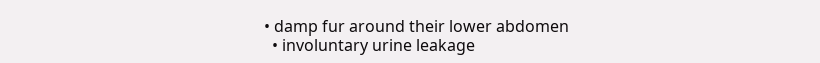• damp fur around their lower abdomen
  • involuntary urine leakage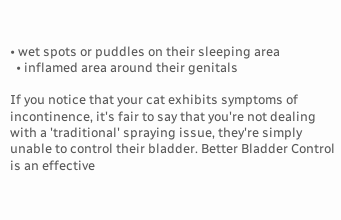• wet spots or puddles on their sleeping area
  • inflamed area around their genitals

If you notice that your cat exhibits symptoms of incontinence, it's fair to say that you're not dealing with a 'traditional' spraying issue, they're simply unable to control their bladder. Better Bladder Control is an effective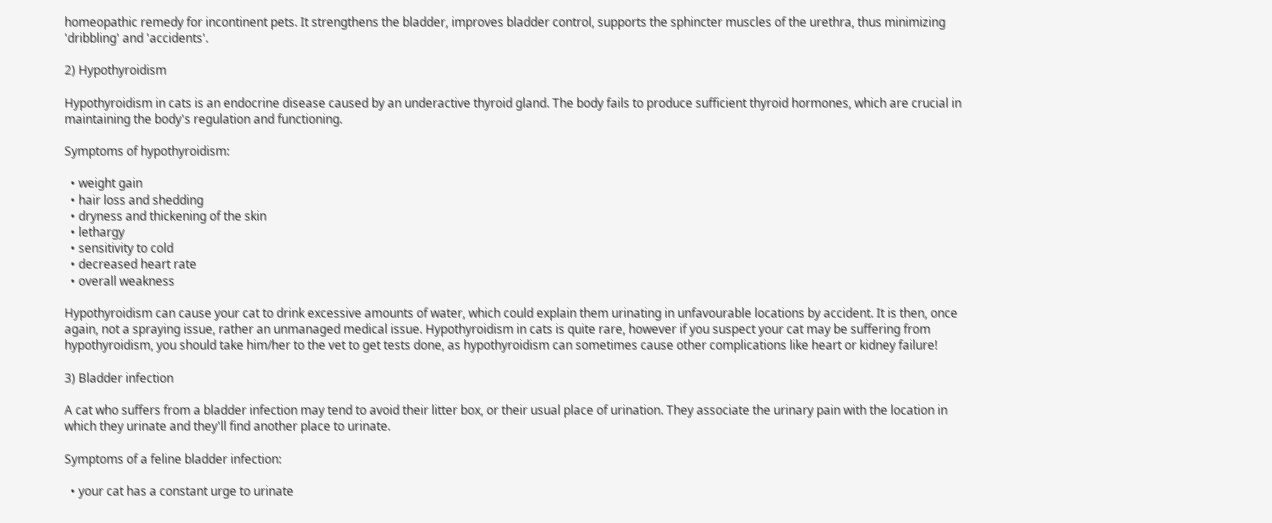homeopathic remedy for incontinent pets. It strengthens the bladder, improves bladder control, supports the sphincter muscles of the urethra, thus minimizing 'dribbling' and 'accidents'.

2) Hypothyroidism

Hypothyroidism in cats is an endocrine disease caused by an underactive thyroid gland. The body fails to produce sufficient thyroid hormones, which are crucial in maintaining the body's regulation and functioning.

Symptoms of hypothyroidism:

  • weight gain
  • hair loss and shedding
  • dryness and thickening of the skin
  • lethargy
  • sensitivity to cold
  • decreased heart rate
  • overall weakness

Hypothyroidism can cause your cat to drink excessive amounts of water, which could explain them urinating in unfavourable locations by accident. It is then, once again, not a spraying issue, rather an unmanaged medical issue. Hypothyroidism in cats is quite rare, however if you suspect your cat may be suffering from hypothyroidism, you should take him/her to the vet to get tests done, as hypothyroidism can sometimes cause other complications like heart or kidney failure!

3) Bladder infection

A cat who suffers from a bladder infection may tend to avoid their litter box, or their usual place of urination. They associate the urinary pain with the location in which they urinate and they'll find another place to urinate.

Symptoms of a feline bladder infection:

  • your cat has a constant urge to urinate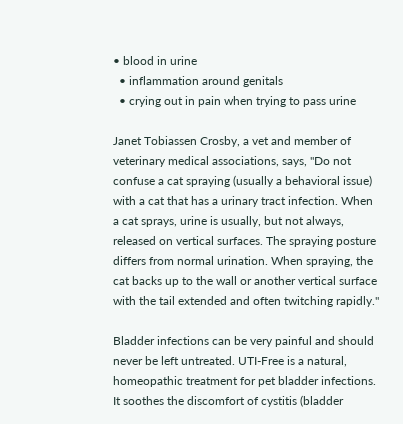• blood in urine
  • inflammation around genitals
  • crying out in pain when trying to pass urine

Janet Tobiassen Crosby, a vet and member of veterinary medical associations, says, "Do not confuse a cat spraying (usually a behavioral issue) with a cat that has a urinary tract infection. When a cat sprays, urine is usually, but not always, released on vertical surfaces. The spraying posture differs from normal urination. When spraying, the cat backs up to the wall or another vertical surface with the tail extended and often twitching rapidly."

Bladder infections can be very painful and should never be left untreated. UTI-Free is a natural, homeopathic treatment for pet bladder infections. It soothes the discomfort of cystitis (bladder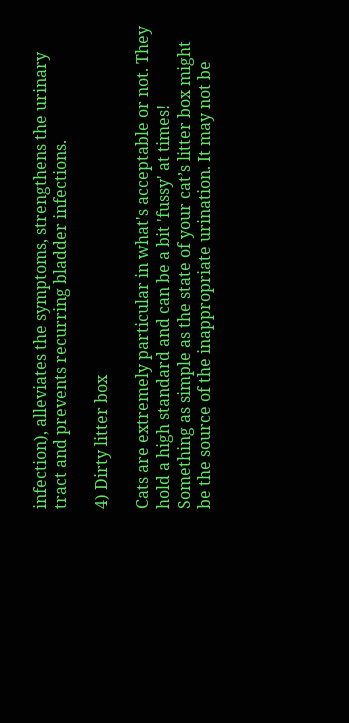infection), alleviates the symptoms, strengthens the urinary tract and prevents recurring bladder infections.

4) Dirty litter box

Cats are extremely particular in what's acceptable or not. They hold a high standard and can be a bit 'fussy' at times! Something as simple as the state of your cat’s litter box might be the source of the inappropriate urination. It may not be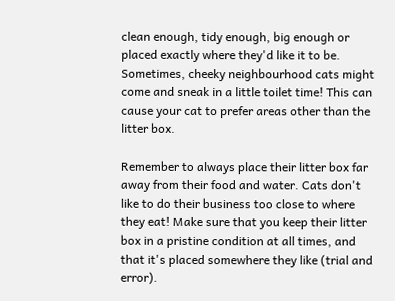clean enough, tidy enough, big enough or placed exactly where they'd like it to be. Sometimes, cheeky neighbourhood cats might come and sneak in a little toilet time! This can cause your cat to prefer areas other than the litter box.

Remember to always place their litter box far away from their food and water. Cats don't like to do their business too close to where they eat! Make sure that you keep their litter box in a pristine condition at all times, and that it's placed somewhere they like (trial and error).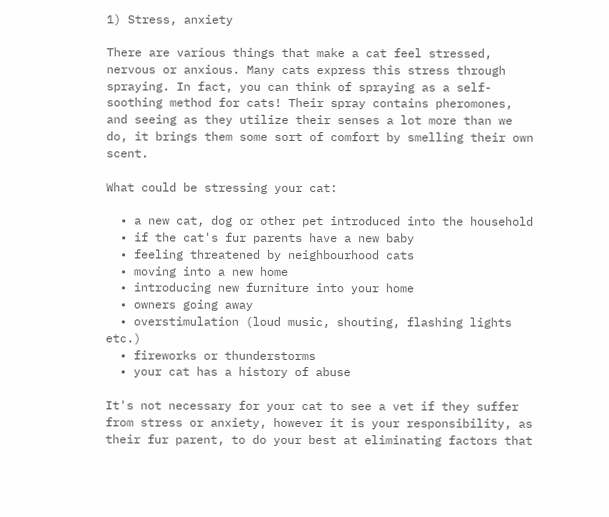1) Stress, anxiety

There are various things that make a cat feel stressed, nervous or anxious. Many cats express this stress through spraying. In fact, you can think of spraying as a self-soothing method for cats! Their spray contains pheromones, and seeing as they utilize their senses a lot more than we do, it brings them some sort of comfort by smelling their own scent.

What could be stressing your cat:

  • a new cat, dog or other pet introduced into the household
  • if the cat's fur parents have a new baby
  • feeling threatened by neighbourhood cats
  • moving into a new home
  • introducing new furniture into your home
  • owners going away
  • overstimulation (loud music, shouting, flashing lights etc.)
  • fireworks or thunderstorms
  • your cat has a history of abuse

It's not necessary for your cat to see a vet if they suffer from stress or anxiety, however it is your responsibility, as their fur parent, to do your best at eliminating factors that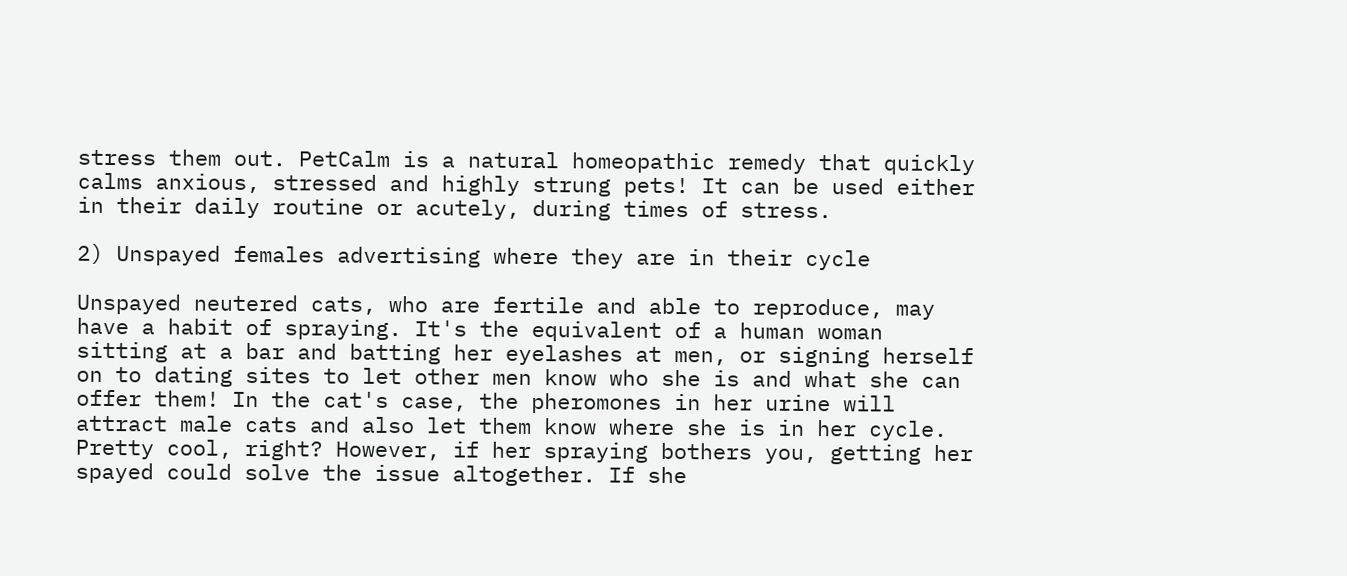stress them out. PetCalm is a natural homeopathic remedy that quickly calms anxious, stressed and highly strung pets! It can be used either in their daily routine or acutely, during times of stress.

2) Unspayed females advertising where they are in their cycle

Unspayed neutered cats, who are fertile and able to reproduce, may have a habit of spraying. It's the equivalent of a human woman sitting at a bar and batting her eyelashes at men, or signing herself on to dating sites to let other men know who she is and what she can offer them! In the cat's case, the pheromones in her urine will attract male cats and also let them know where she is in her cycle. Pretty cool, right? However, if her spraying bothers you, getting her spayed could solve the issue altogether. If she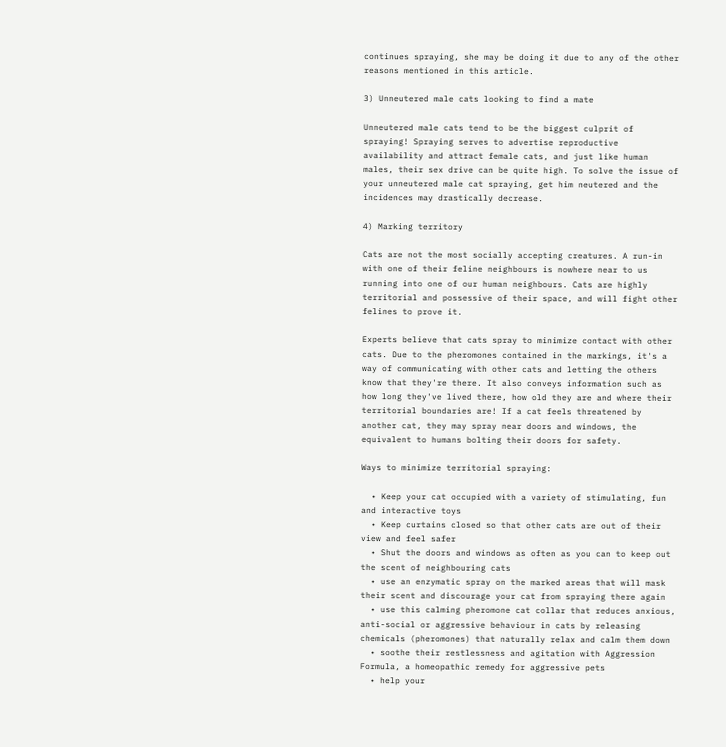continues spraying, she may be doing it due to any of the other reasons mentioned in this article.

3) Unneutered male cats looking to find a mate

Unneutered male cats tend to be the biggest culprit of spraying! Spraying serves to advertise reproductive availability and attract female cats, and just like human males, their sex drive can be quite high. To solve the issue of your unneutered male cat spraying, get him neutered and the incidences may drastically decrease.

4) Marking territory

Cats are not the most socially accepting creatures. A run-in with one of their feline neighbours is nowhere near to us running into one of our human neighbours. Cats are highly territorial and possessive of their space, and will fight other felines to prove it.

Experts believe that cats spray to minimize contact with other cats. Due to the pheromones contained in the markings, it's a way of communicating with other cats and letting the others know that they're there. It also conveys information such as how long they've lived there, how old they are and where their territorial boundaries are! If a cat feels threatened by another cat, they may spray near doors and windows, the equivalent to humans bolting their doors for safety.

Ways to minimize territorial spraying:

  • Keep your cat occupied with a variety of stimulating, fun and interactive toys
  • Keep curtains closed so that other cats are out of their view and feel safer
  • Shut the doors and windows as often as you can to keep out the scent of neighbouring cats
  • use an enzymatic spray on the marked areas that will mask their scent and discourage your cat from spraying there again
  • use this calming pheromone cat collar that reduces anxious, anti-social or aggressive behaviour in cats by releasing chemicals (pheromones) that naturally relax and calm them down
  • soothe their restlessness and agitation with Aggression Formula, a homeopathic remedy for aggressive pets
  • help your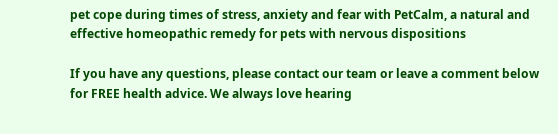pet cope during times of stress, anxiety and fear with PetCalm, a natural and effective homeopathic remedy for pets with nervous dispositions

If you have any questions, please contact our team or leave a comment below for FREE health advice. We always love hearing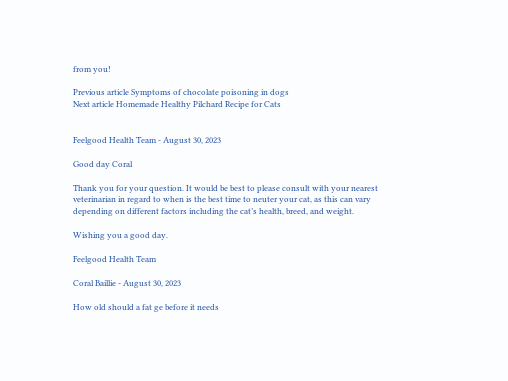from you!

Previous article Symptoms of chocolate poisoning in dogs
Next article Homemade Healthy Pilchard Recipe for Cats


Feelgood Health Team - August 30, 2023

Good day Coral

Thank you for your question. It would be best to please consult with your nearest veterinarian in regard to when is the best time to neuter your cat, as this can vary depending on different factors including the cat’s health, breed, and weight.

Wishing you a good day.

Feelgood Health Team

Coral Baillie - August 30, 2023

How old should a fat ge before it needs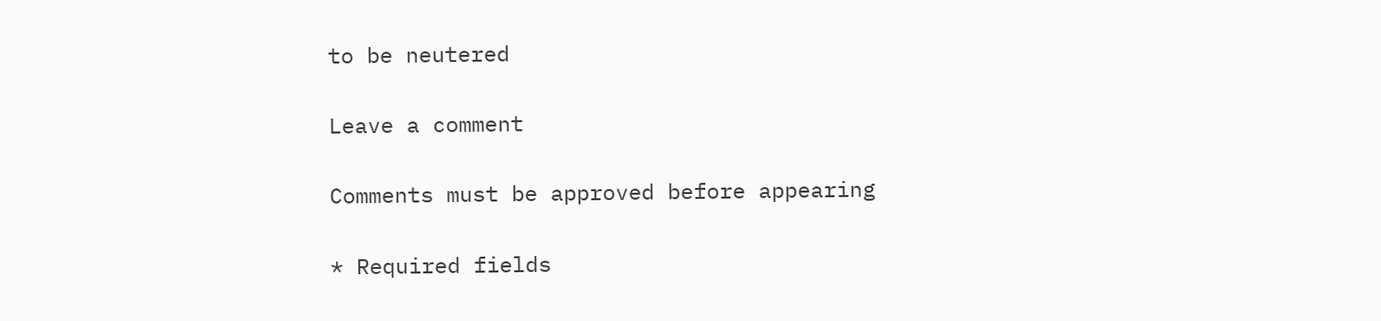to be neutered

Leave a comment

Comments must be approved before appearing

* Required fields